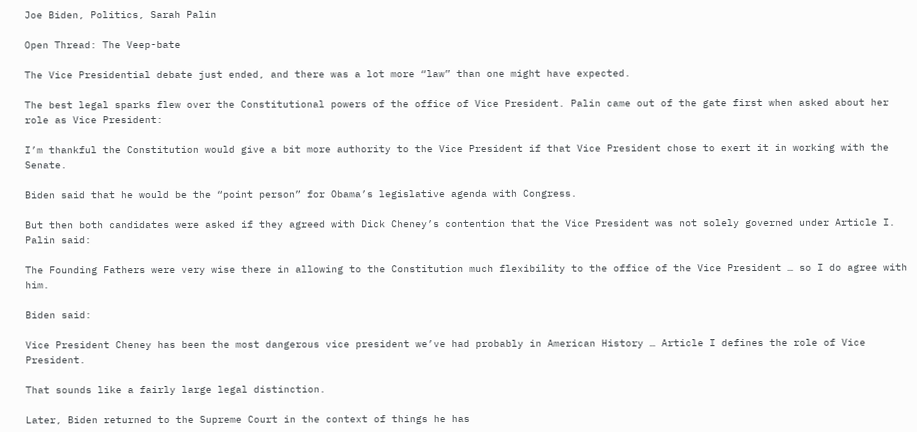Joe Biden, Politics, Sarah Palin

Open Thread: The Veep-bate

The Vice Presidential debate just ended, and there was a lot more “law” than one might have expected.

The best legal sparks flew over the Constitutional powers of the office of Vice President. Palin came out of the gate first when asked about her role as Vice President:

I’m thankful the Constitution would give a bit more authority to the Vice President if that Vice President chose to exert it in working with the Senate.

Biden said that he would be the “point person” for Obama’s legislative agenda with Congress.

But then both candidates were asked if they agreed with Dick Cheney’s contention that the Vice President was not solely governed under Article I. Palin said:

The Founding Fathers were very wise there in allowing to the Constitution much flexibility to the office of the Vice President … so I do agree with him.

Biden said:

Vice President Cheney has been the most dangerous vice president we’ve had probably in American History … Article I defines the role of Vice President.

That sounds like a fairly large legal distinction.

Later, Biden returned to the Supreme Court in the context of things he has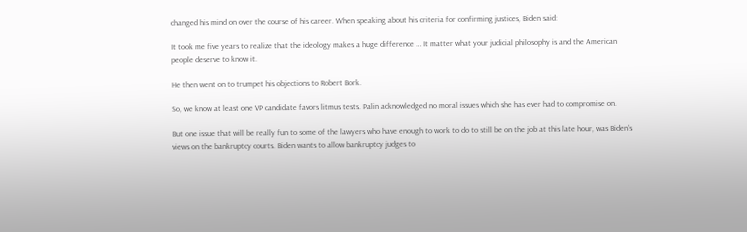changed his mind on over the course of his career. When speaking about his criteria for confirming justices, Biden said:

It took me five years to realize that the ideology makes a huge difference … It matter what your judicial philosophy is and the American people deserve to know it.

He then went on to trumpet his objections to Robert Bork.

So, we know at least one VP candidate favors litmus tests. Palin acknowledged no moral issues which she has ever had to compromise on.

But one issue that will be really fun to some of the lawyers who have enough to work to do to still be on the job at this late hour, was Biden’s views on the bankruptcy courts. Biden wants to allow bankruptcy judges to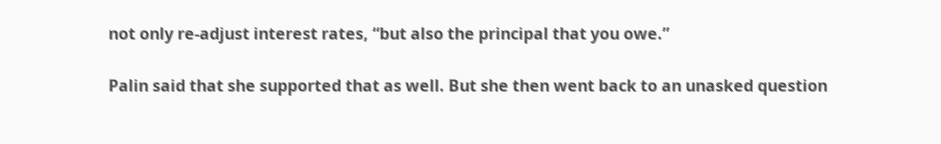not only re-adjust interest rates, “but also the principal that you owe.”

Palin said that she supported that as well. But she then went back to an unasked question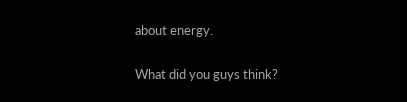about energy.

What did you guys think?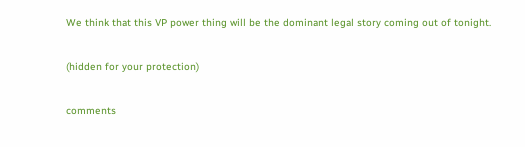We think that this VP power thing will be the dominant legal story coming out of tonight.

(hidden for your protection)

comments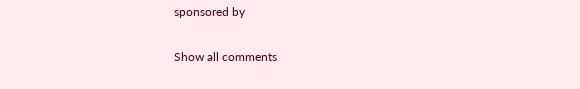sponsored by

Show all comments